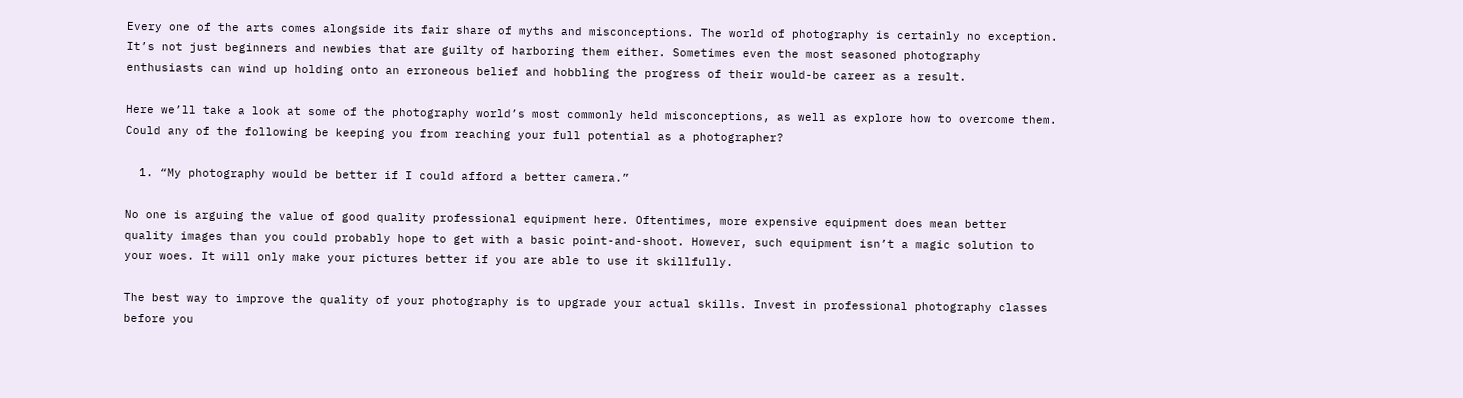Every one of the arts comes alongside its fair share of myths and misconceptions. The world of photography is certainly no exception. It’s not just beginners and newbies that are guilty of harboring them either. Sometimes even the most seasoned photography enthusiasts can wind up holding onto an erroneous belief and hobbling the progress of their would-be career as a result.

Here we’ll take a look at some of the photography world’s most commonly held misconceptions, as well as explore how to overcome them. Could any of the following be keeping you from reaching your full potential as a photographer?

  1. “My photography would be better if I could afford a better camera.”

No one is arguing the value of good quality professional equipment here. Oftentimes, more expensive equipment does mean better quality images than you could probably hope to get with a basic point-and-shoot. However, such equipment isn’t a magic solution to your woes. It will only make your pictures better if you are able to use it skillfully.

The best way to improve the quality of your photography is to upgrade your actual skills. Invest in professional photography classes before you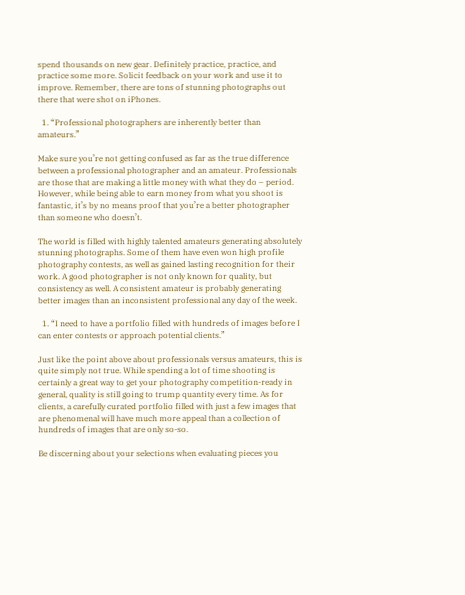spend thousands on new gear. Definitely practice, practice, and practice some more. Solicit feedback on your work and use it to improve. Remember, there are tons of stunning photographs out there that were shot on iPhones.

  1. “Professional photographers are inherently better than amateurs.”

Make sure you’re not getting confused as far as the true difference between a professional photographer and an amateur. Professionals are those that are making a little money with what they do – period. However, while being able to earn money from what you shoot is fantastic, it’s by no means proof that you’re a better photographer than someone who doesn’t.

The world is filled with highly talented amateurs generating absolutely stunning photographs. Some of them have even won high profile photography contests, as well as gained lasting recognition for their work. A good photographer is not only known for quality, but consistency as well. A consistent amateur is probably generating better images than an inconsistent professional any day of the week.

  1. “I need to have a portfolio filled with hundreds of images before I can enter contests or approach potential clients.”

Just like the point above about professionals versus amateurs, this is quite simply not true. While spending a lot of time shooting is certainly a great way to get your photography competition-ready in general, quality is still going to trump quantity every time. As for clients, a carefully curated portfolio filled with just a few images that are phenomenal will have much more appeal than a collection of hundreds of images that are only so-so.

Be discerning about your selections when evaluating pieces you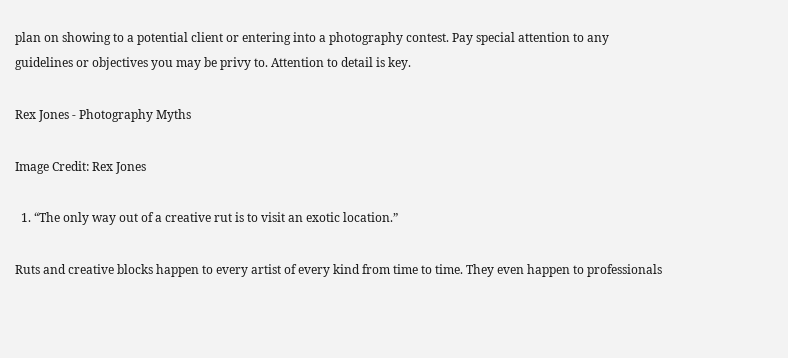plan on showing to a potential client or entering into a photography contest. Pay special attention to any guidelines or objectives you may be privy to. Attention to detail is key.

Rex Jones - Photography Myths

Image Credit: Rex Jones

  1. “The only way out of a creative rut is to visit an exotic location.”

Ruts and creative blocks happen to every artist of every kind from time to time. They even happen to professionals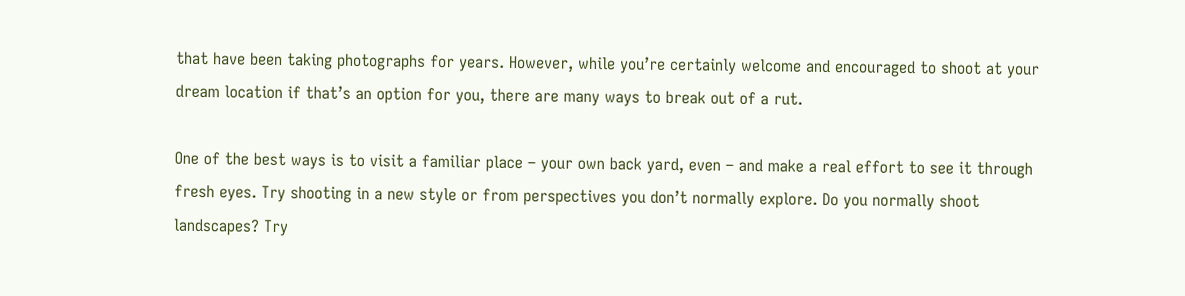that have been taking photographs for years. However, while you’re certainly welcome and encouraged to shoot at your dream location if that’s an option for you, there are many ways to break out of a rut.

One of the best ways is to visit a familiar place – your own back yard, even – and make a real effort to see it through fresh eyes. Try shooting in a new style or from perspectives you don’t normally explore. Do you normally shoot landscapes? Try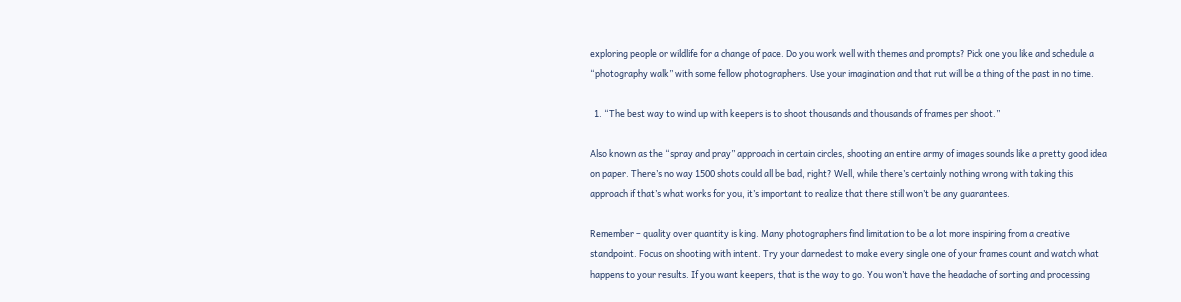exploring people or wildlife for a change of pace. Do you work well with themes and prompts? Pick one you like and schedule a “photography walk” with some fellow photographers. Use your imagination and that rut will be a thing of the past in no time.

  1. “The best way to wind up with keepers is to shoot thousands and thousands of frames per shoot.”

Also known as the “spray and pray” approach in certain circles, shooting an entire army of images sounds like a pretty good idea on paper. There’s no way 1500 shots could all be bad, right? Well, while there’s certainly nothing wrong with taking this approach if that’s what works for you, it’s important to realize that there still won’t be any guarantees.

Remember – quality over quantity is king. Many photographers find limitation to be a lot more inspiring from a creative standpoint. Focus on shooting with intent. Try your darnedest to make every single one of your frames count and watch what happens to your results. If you want keepers, that is the way to go. You won’t have the headache of sorting and processing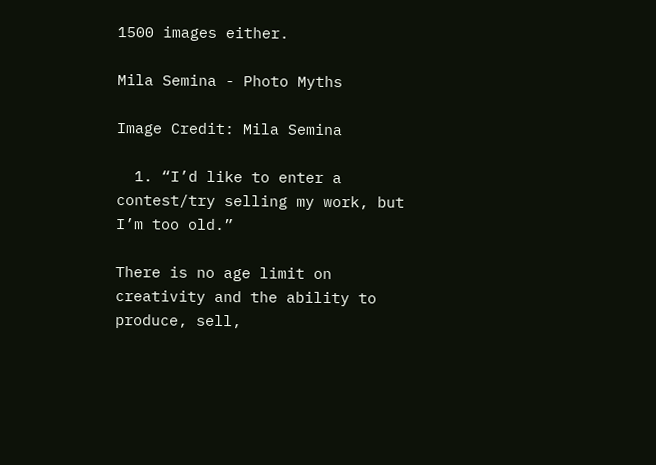1500 images either.

Mila Semina - Photo Myths

Image Credit: Mila Semina

  1. “I’d like to enter a contest/try selling my work, but I’m too old.”

There is no age limit on creativity and the ability to produce, sell,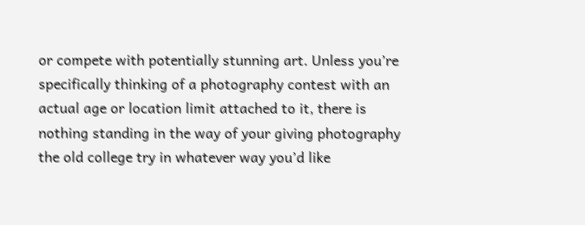or compete with potentially stunning art. Unless you’re specifically thinking of a photography contest with an actual age or location limit attached to it, there is nothing standing in the way of your giving photography the old college try in whatever way you’d like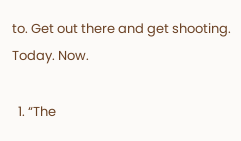to. Get out there and get shooting. Today. Now.

  1. “The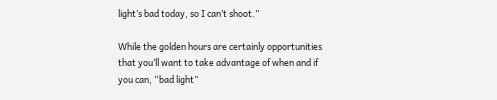light’s bad today, so I can’t shoot.”

While the golden hours are certainly opportunities that you’ll want to take advantage of when and if you can, “bad light”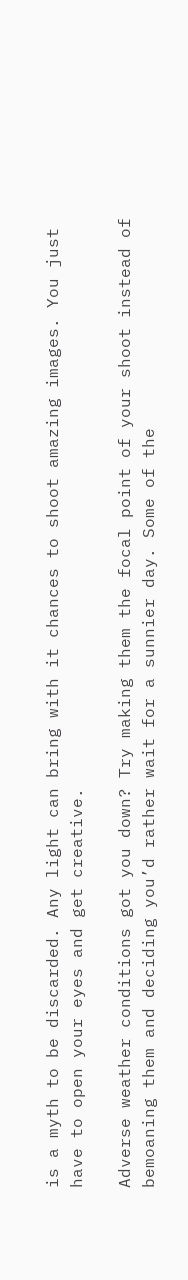is a myth to be discarded. Any light can bring with it chances to shoot amazing images. You just have to open your eyes and get creative.

Adverse weather conditions got you down? Try making them the focal point of your shoot instead of bemoaning them and deciding you’d rather wait for a sunnier day. Some of the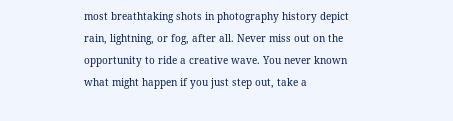most breathtaking shots in photography history depict rain, lightning, or fog, after all. Never miss out on the opportunity to ride a creative wave. You never known what might happen if you just step out, take a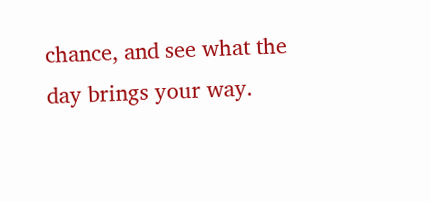chance, and see what the day brings your way.